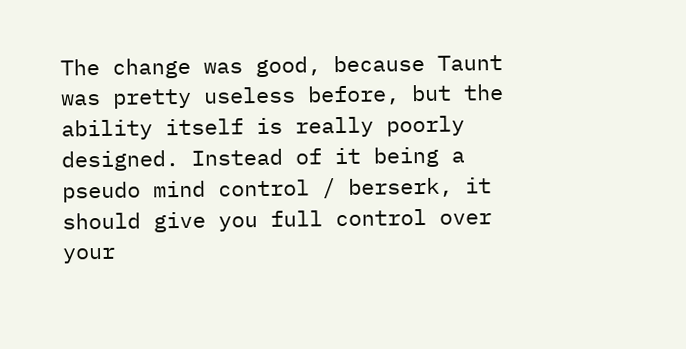The change was good, because Taunt was pretty useless before, but the ability itself is really poorly designed. Instead of it being a pseudo mind control / berserk, it should give you full control over your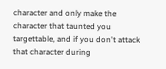character and only make the character that taunted you targettable, and if you don't attack that character during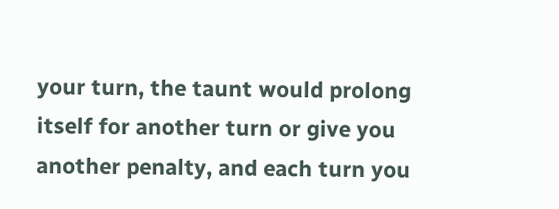your turn, the taunt would prolong itself for another turn or give you another penalty, and each turn you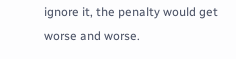ignore it, the penalty would get worse and worse.